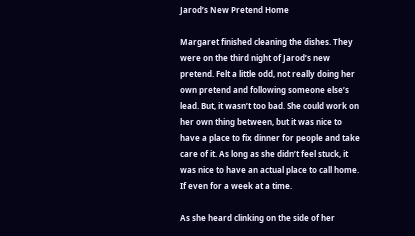Jarod’s New Pretend Home

Margaret finished cleaning the dishes. They were on the third night of Jarod’s new pretend. Felt a little odd, not really doing her own pretend and following someone else’s lead. But, it wasn’t too bad. She could work on her own thing between, but it was nice to have a place to fix dinner for people and take care of it. As long as she didn’t feel stuck, it was nice to have an actual place to call home. If even for a week at a time.

As she heard clinking on the side of her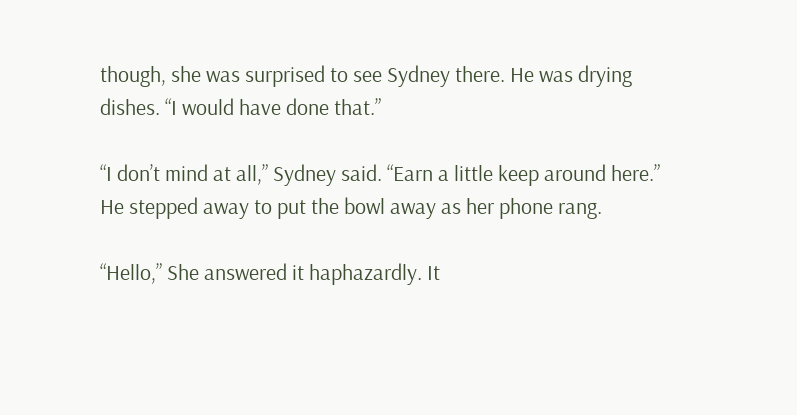though, she was surprised to see Sydney there. He was drying dishes. “I would have done that.”

“I don’t mind at all,” Sydney said. “Earn a little keep around here.” He stepped away to put the bowl away as her phone rang.

“Hello,” She answered it haphazardly. It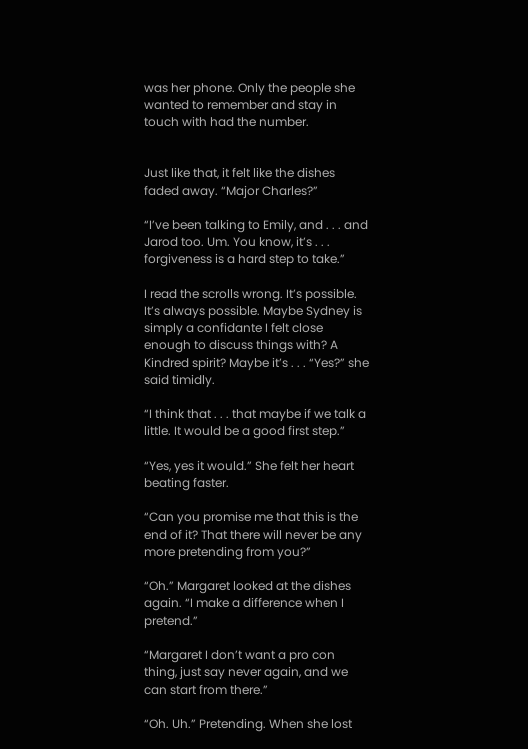was her phone. Only the people she wanted to remember and stay in touch with had the number.


Just like that, it felt like the dishes faded away. “Major Charles?”

“I’ve been talking to Emily, and . . . and Jarod too. Um. You know, it’s . . . forgiveness is a hard step to take.”

I read the scrolls wrong. It’s possible. It’s always possible. Maybe Sydney is simply a confidante I felt close enough to discuss things with? A Kindred spirit? Maybe it’s . . . “Yes?” she said timidly.

“I think that . . . that maybe if we talk a little. It would be a good first step.”

“Yes, yes it would.” She felt her heart beating faster.

“Can you promise me that this is the end of it? That there will never be any more pretending from you?”

“Oh.” Margaret looked at the dishes again. “I make a difference when I pretend.”

“Margaret I don’t want a pro con thing, just say never again, and we can start from there.”

“Oh. Uh.” Pretending. When she lost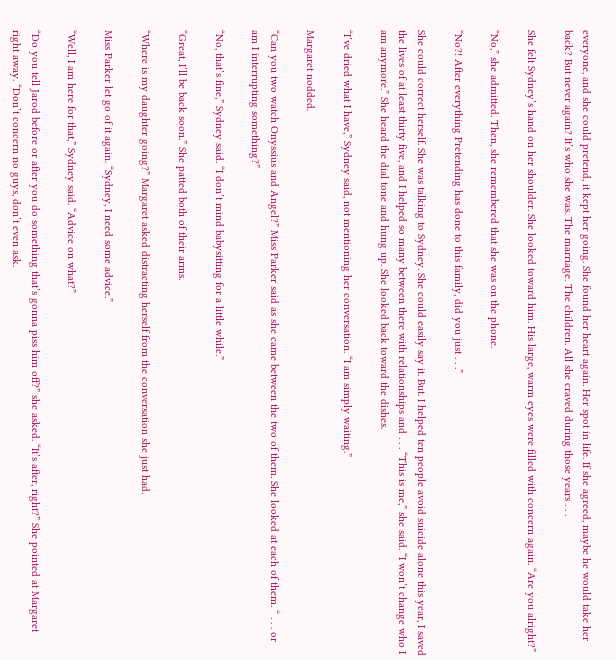everyone, and she could pretend, it kept her going. She found her heart again. Her spot in life. If she agreed, maybe he would take her back? But never again? It’s who she was. The marriage. The children. All she craved during those years . . .

She felt Sydney’s hand on her shoulder. She looked toward him. His large, warm eyes were filled with concern again. “Are you alright?”

“No,” she admitted. Then, she remembered that she was on the phone.

“No?! After everything Pretending has done to this family, did you just . . .”

She could correct herself. She was talking to Sydney. She could easily say it. But. I helped ten people avoid suicide alone this year, I saved the lives of at least thirty five, and I helped so many between there with relationships and . . . “This is me,” she said. “I won’t change who I am anymore.” She heard the dial tone and hung up. She looked back toward the dishes.

“I’ve dried what I have,” Sydney said, not mentioning her conversation. “I am simply waiting.”

Margaret nodded.

“Can you two watch Onyssius and Angel?” Miss Parker said as she came between the two of them. She looked at each of them. “ . . . or am I interrupting something?”

“No, that’s fine,” Sydney said. “I don’t mind babysitting for a little while.”

“Great, I’ll be back soon.” She patted both of their arms.

“Where is my daughter going?” Margaret asked distracting herself from the conversation she just had.

Miss Parker let go of it again. “Sydney, I need some advice.”

“Well, I am here for that,” Sydney said. “Advice on what?”

“Do you tell Jarod before or after you do something that’s gonna piss him off?” she asked. “It’s after, right?” She pointed at Margaret right away. “Don’t concern no guys, don’t even ask.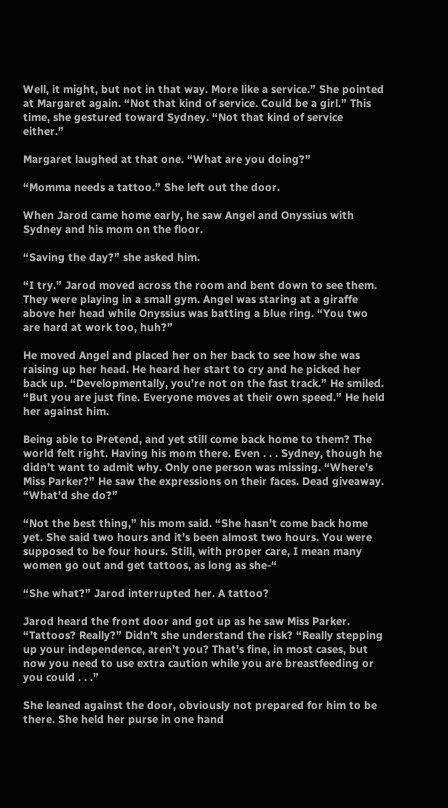Well, it might, but not in that way. More like a service.” She pointed at Margaret again. “Not that kind of service. Could be a girl.” This time, she gestured toward Sydney. “Not that kind of service either.”

Margaret laughed at that one. “What are you doing?”

“Momma needs a tattoo.” She left out the door.

When Jarod came home early, he saw Angel and Onyssius with Sydney and his mom on the floor.

“Saving the day?” she asked him.

“I try.” Jarod moved across the room and bent down to see them. They were playing in a small gym. Angel was staring at a giraffe above her head while Onyssius was batting a blue ring. “You two are hard at work too, huh?”

He moved Angel and placed her on her back to see how she was raising up her head. He heard her start to cry and he picked her back up. “Developmentally, you’re not on the fast track.” He smiled. “But you are just fine. Everyone moves at their own speed.” He held her against him.

Being able to Pretend, and yet still come back home to them? The world felt right. Having his mom there. Even . . . Sydney, though he didn’t want to admit why. Only one person was missing. “Where’s Miss Parker?” He saw the expressions on their faces. Dead giveaway. “What’d she do?”

“Not the best thing,” his mom said. “She hasn’t come back home yet. She said two hours and it’s been almost two hours. You were supposed to be four hours. Still, with proper care, I mean many women go out and get tattoos, as long as she-“

“She what?” Jarod interrupted her. A tattoo?

Jarod heard the front door and got up as he saw Miss Parker. “Tattoos? Really?” Didn’t she understand the risk? “Really stepping up your independence, aren’t you? That’s fine, in most cases, but now you need to use extra caution while you are breastfeeding or you could . . .”

She leaned against the door, obviously not prepared for him to be there. She held her purse in one hand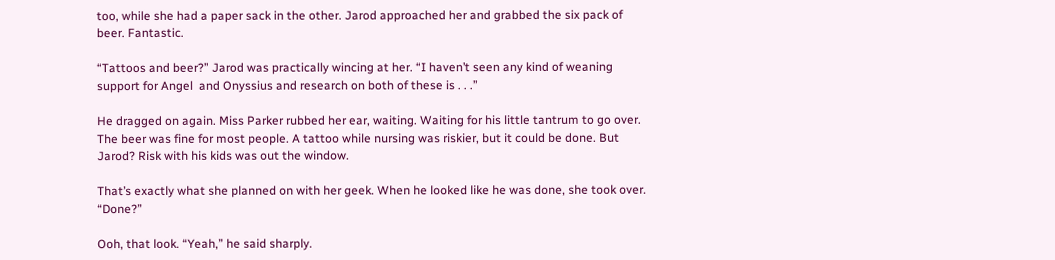too, while she had a paper sack in the other. Jarod approached her and grabbed the six pack of beer. Fantastic.

“Tattoos and beer?” Jarod was practically wincing at her. “I haven’t seen any kind of weaning support for Angel  and Onyssius and research on both of these is . . .”

He dragged on again. Miss Parker rubbed her ear, waiting. Waiting for his little tantrum to go over. The beer was fine for most people. A tattoo while nursing was riskier, but it could be done. But Jarod? Risk with his kids was out the window.

That’s exactly what she planned on with her geek. When he looked like he was done, she took over. “Done?”

Ooh, that look. “Yeah,” he said sharply.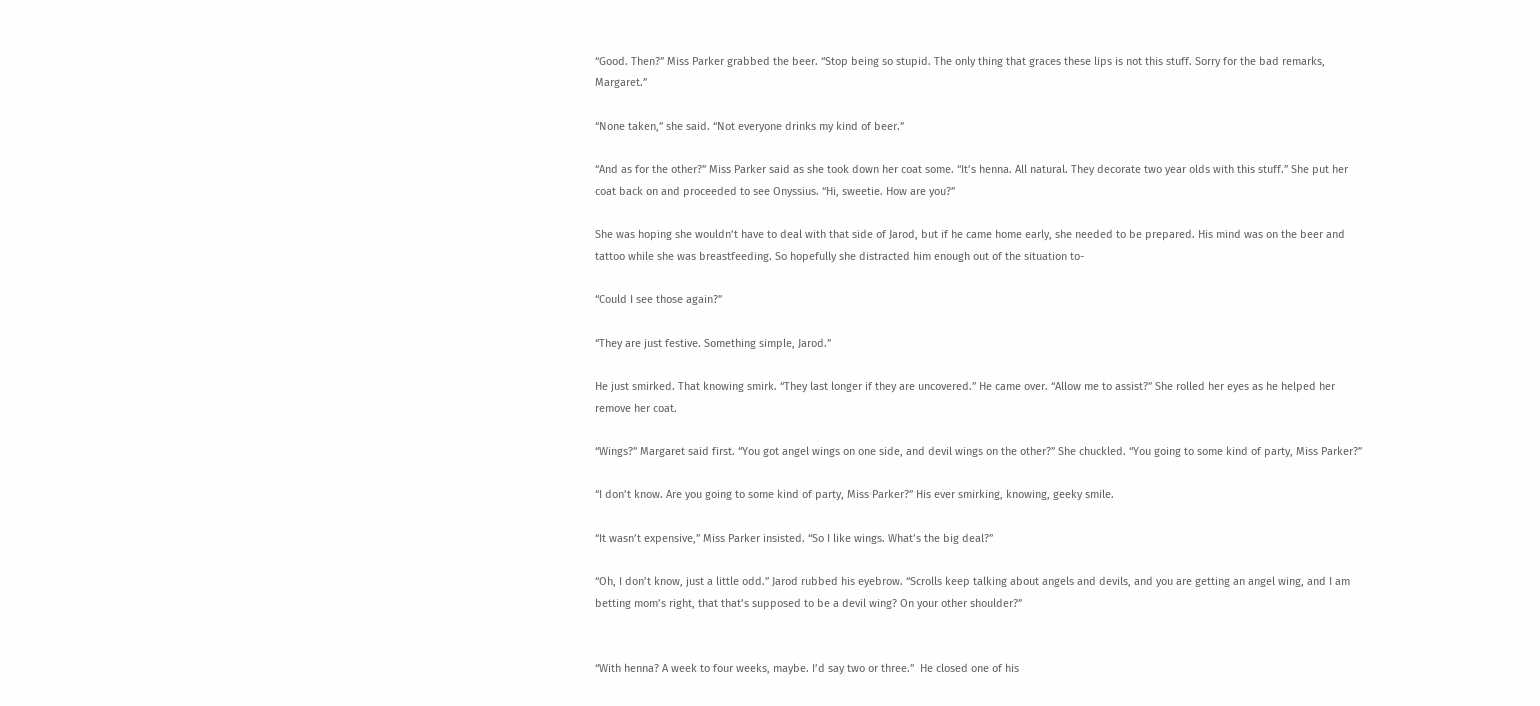“Good. Then?” Miss Parker grabbed the beer. “Stop being so stupid. The only thing that graces these lips is not this stuff. Sorry for the bad remarks, Margaret.”

“None taken,” she said. “Not everyone drinks my kind of beer.”

“And as for the other?” Miss Parker said as she took down her coat some. “It’s henna. All natural. They decorate two year olds with this stuff.” She put her coat back on and proceeded to see Onyssius. “Hi, sweetie. How are you?”

She was hoping she wouldn’t have to deal with that side of Jarod, but if he came home early, she needed to be prepared. His mind was on the beer and tattoo while she was breastfeeding. So hopefully she distracted him enough out of the situation to-

“Could I see those again?”

“They are just festive. Something simple, Jarod.”

He just smirked. That knowing smirk. “They last longer if they are uncovered.” He came over. “Allow me to assist?” She rolled her eyes as he helped her remove her coat.

“Wings?” Margaret said first. “You got angel wings on one side, and devil wings on the other?” She chuckled. “You going to some kind of party, Miss Parker?”

“I don’t know. Are you going to some kind of party, Miss Parker?” His ever smirking, knowing, geeky smile.

“It wasn’t expensive,” Miss Parker insisted. “So I like wings. What’s the big deal?”

“Oh, I don’t know, just a little odd.” Jarod rubbed his eyebrow. “Scrolls keep talking about angels and devils, and you are getting an angel wing, and I am betting mom’s right, that that’s supposed to be a devil wing? On your other shoulder?”


“With henna? A week to four weeks, maybe. I’d say two or three.”  He closed one of his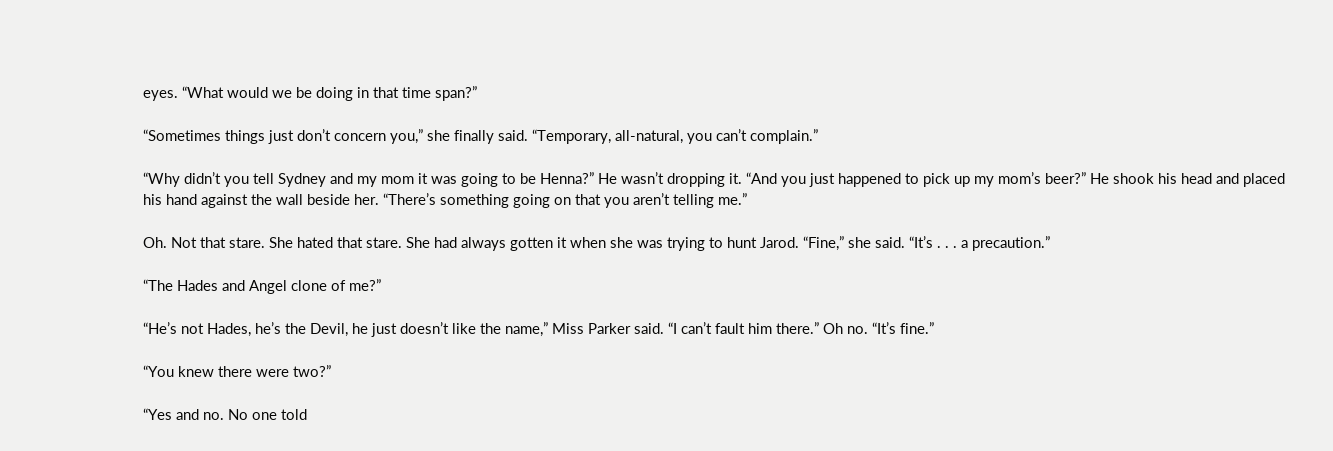eyes. “What would we be doing in that time span?”

“Sometimes things just don’t concern you,” she finally said. “Temporary, all-natural, you can’t complain.”

“Why didn’t you tell Sydney and my mom it was going to be Henna?” He wasn’t dropping it. “And you just happened to pick up my mom’s beer?” He shook his head and placed his hand against the wall beside her. “There’s something going on that you aren’t telling me.”

Oh. Not that stare. She hated that stare. She had always gotten it when she was trying to hunt Jarod. “Fine,” she said. “It’s . . . a precaution.”

“The Hades and Angel clone of me?”

“He’s not Hades, he’s the Devil, he just doesn’t like the name,” Miss Parker said. “I can’t fault him there.” Oh no. “It’s fine.”

“You knew there were two?”

“Yes and no. No one told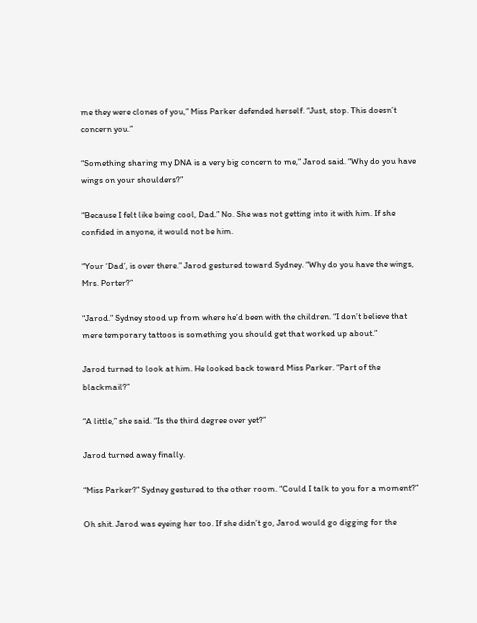me they were clones of you,” Miss Parker defended herself. “Just, stop. This doesn’t concern you.”

“Something sharing my DNA is a very big concern to me,” Jarod said. “Why do you have wings on your shoulders?”

“Because I felt like being cool, Dad.” No. She was not getting into it with him. If she confided in anyone, it would not be him.

“Your ‘Dad’, is over there.” Jarod gestured toward Sydney. “Why do you have the wings, Mrs. Porter?”

“Jarod.” Sydney stood up from where he’d been with the children. “I don’t believe that mere temporary tattoos is something you should get that worked up about.”

Jarod turned to look at him. He looked back toward Miss Parker. “Part of the blackmail?”

“A little,” she said. “Is the third degree over yet?”

Jarod turned away finally.

“Miss Parker?” Sydney gestured to the other room. “Could I talk to you for a moment?”

Oh shit. Jarod was eyeing her too. If she didn’t go, Jarod would go digging for the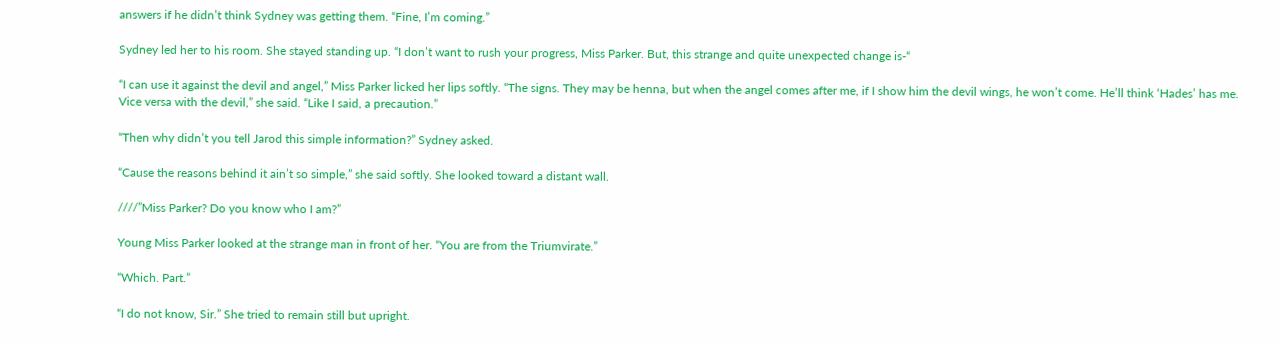answers if he didn’t think Sydney was getting them. “Fine, I’m coming.”

Sydney led her to his room. She stayed standing up. “I don’t want to rush your progress, Miss Parker. But, this strange and quite unexpected change is-“

“I can use it against the devil and angel,” Miss Parker licked her lips softly. “The signs. They may be henna, but when the angel comes after me, if I show him the devil wings, he won’t come. He’ll think ‘Hades’ has me. Vice versa with the devil,” she said. “Like I said, a precaution.”

“Then why didn’t you tell Jarod this simple information?” Sydney asked.

“Cause the reasons behind it ain’t so simple,” she said softly. She looked toward a distant wall.

////”Miss Parker? Do you know who I am?”

Young Miss Parker looked at the strange man in front of her. “You are from the Triumvirate.”

“Which. Part.”

“I do not know, Sir.” She tried to remain still but upright.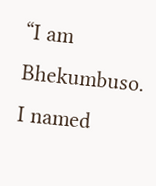“I am Bhekumbuso. I named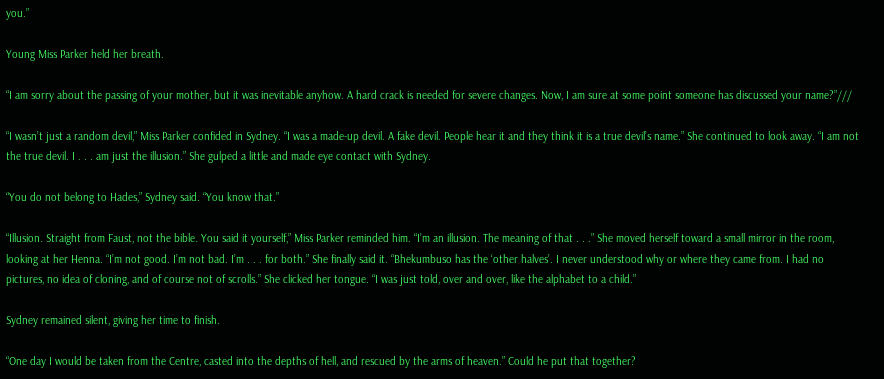you.”

Young Miss Parker held her breath.

“I am sorry about the passing of your mother, but it was inevitable anyhow. A hard crack is needed for severe changes. Now, I am sure at some point someone has discussed your name?”///

“I wasn’t just a random devil,” Miss Parker confided in Sydney. “I was a made-up devil. A fake devil. People hear it and they think it is a true devil’s name.” She continued to look away. “I am not the true devil. I . . . am just the illusion.” She gulped a little and made eye contact with Sydney.

“You do not belong to Hades,” Sydney said. “You know that.”

“Illusion. Straight from Faust, not the bible. You said it yourself,” Miss Parker reminded him. “I’m an illusion. The meaning of that . . .” She moved herself toward a small mirror in the room, looking at her Henna. “I’m not good. I’m not bad. I’m . . . for both.” She finally said it. “Bhekumbuso has the ‘other halves’. I never understood why or where they came from. I had no pictures, no idea of cloning, and of course not of scrolls.” She clicked her tongue. “I was just told, over and over, like the alphabet to a child.”

Sydney remained silent, giving her time to finish.

“One day I would be taken from the Centre, casted into the depths of hell, and rescued by the arms of heaven.” Could he put that together?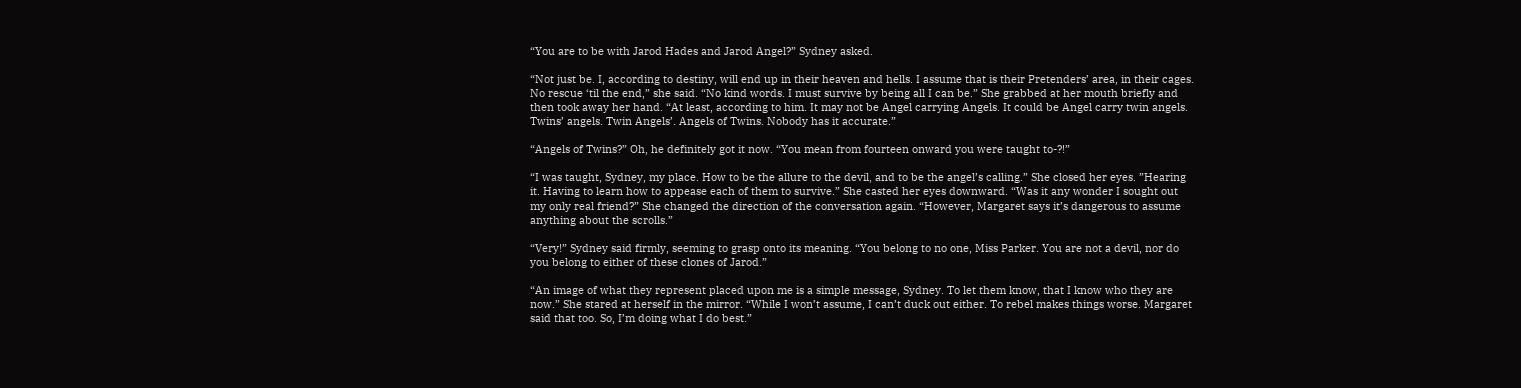“You are to be with Jarod Hades and Jarod Angel?” Sydney asked.

“Not just be. I, according to destiny, will end up in their heaven and hells. I assume that is their Pretenders’ area, in their cages. No rescue ‘til the end,” she said. “No kind words. I must survive by being all I can be.” She grabbed at her mouth briefly and then took away her hand. “At least, according to him. It may not be Angel carrying Angels. It could be Angel carry twin angels. Twins’ angels. Twin Angels’. Angels of Twins. Nobody has it accurate.”

“Angels of Twins?” Oh, he definitely got it now. “You mean from fourteen onward you were taught to-?!”

“I was taught, Sydney, my place. How to be the allure to the devil, and to be the angel’s calling.” She closed her eyes. ”Hearing it. Having to learn how to appease each of them to survive.” She casted her eyes downward. “Was it any wonder I sought out my only real friend?” She changed the direction of the conversation again. “However, Margaret says it’s dangerous to assume anything about the scrolls.”

“Very!” Sydney said firmly, seeming to grasp onto its meaning. “You belong to no one, Miss Parker. You are not a devil, nor do you belong to either of these clones of Jarod.”

“An image of what they represent placed upon me is a simple message, Sydney. To let them know, that I know who they are now.” She stared at herself in the mirror. “While I won’t assume, I can’t duck out either. To rebel makes things worse. Margaret said that too. So, I’m doing what I do best.”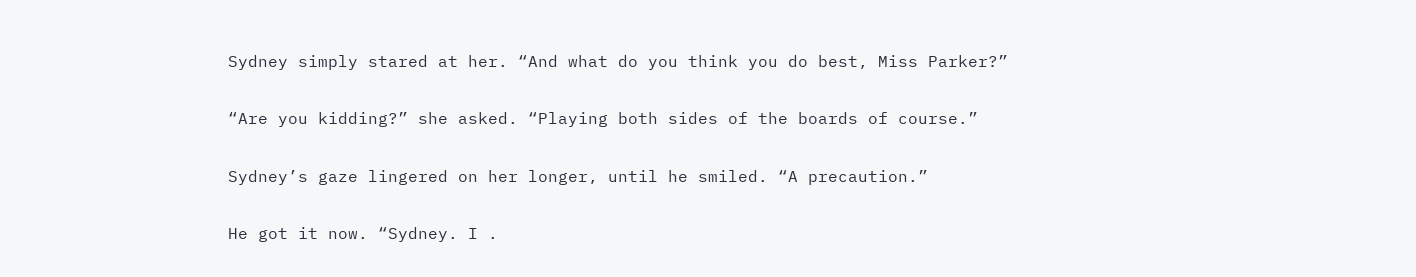Sydney simply stared at her. “And what do you think you do best, Miss Parker?”

“Are you kidding?” she asked. “Playing both sides of the boards of course.”

Sydney’s gaze lingered on her longer, until he smiled. “A precaution.”

He got it now. “Sydney. I .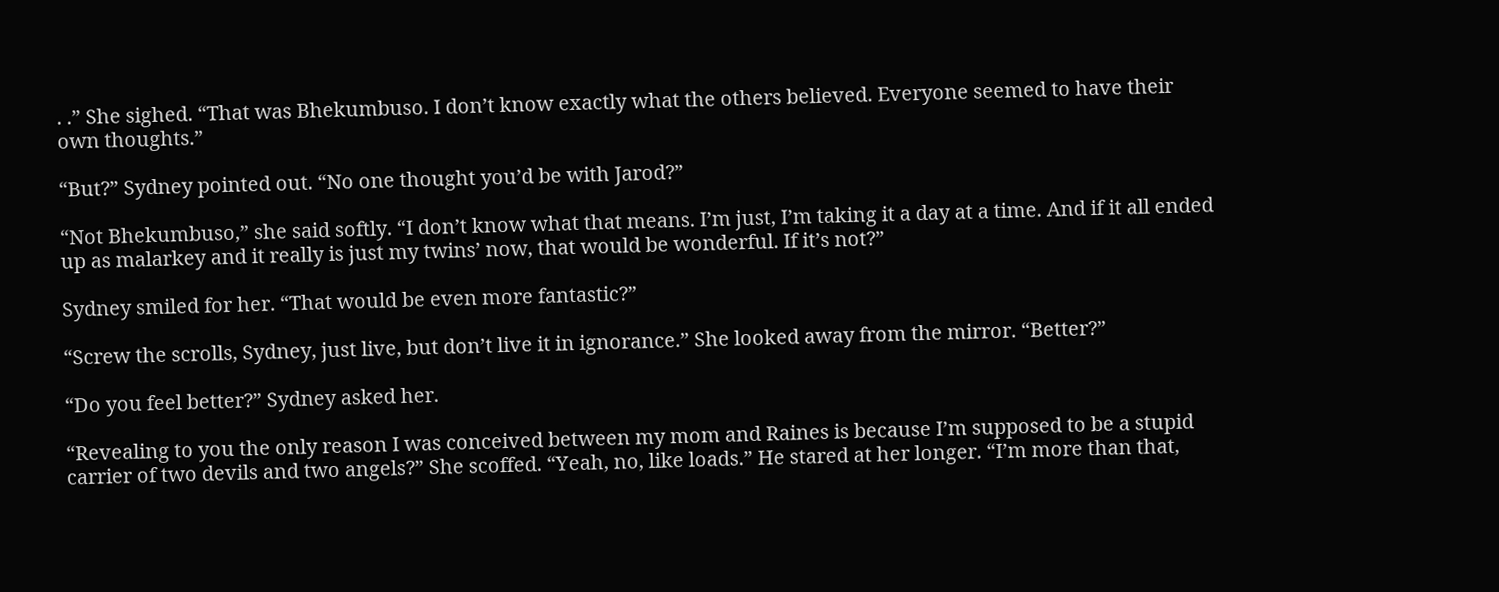. .” She sighed. “That was Bhekumbuso. I don’t know exactly what the others believed. Everyone seemed to have their own thoughts.”

“But?” Sydney pointed out. “No one thought you’d be with Jarod?”

“Not Bhekumbuso,” she said softly. “I don’t know what that means. I’m just, I’m taking it a day at a time. And if it all ended up as malarkey and it really is just my twins’ now, that would be wonderful. If it’s not?”

Sydney smiled for her. “That would be even more fantastic?”

“Screw the scrolls, Sydney, just live, but don’t live it in ignorance.” She looked away from the mirror. “Better?”

“Do you feel better?” Sydney asked her.

“Revealing to you the only reason I was conceived between my mom and Raines is because I’m supposed to be a stupid carrier of two devils and two angels?” She scoffed. “Yeah, no, like loads.” He stared at her longer. “I’m more than that,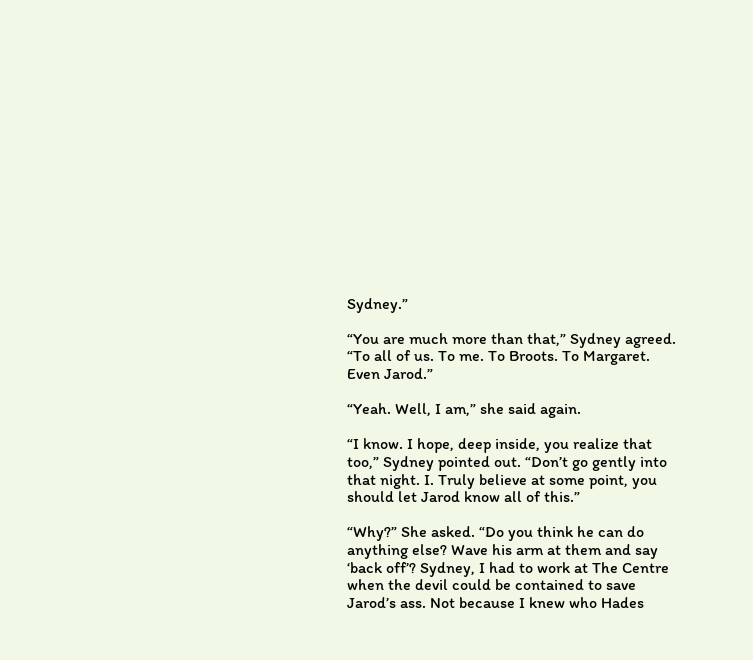Sydney.”

“You are much more than that,” Sydney agreed. “To all of us. To me. To Broots. To Margaret. Even Jarod.”

“Yeah. Well, I am,” she said again.

“I know. I hope, deep inside, you realize that too,” Sydney pointed out. “Don’t go gently into that night. I. Truly believe at some point, you should let Jarod know all of this.”

“Why?” She asked. “Do you think he can do anything else? Wave his arm at them and say ‘back off’? Sydney, I had to work at The Centre when the devil could be contained to save Jarod’s ass. Not because I knew who Hades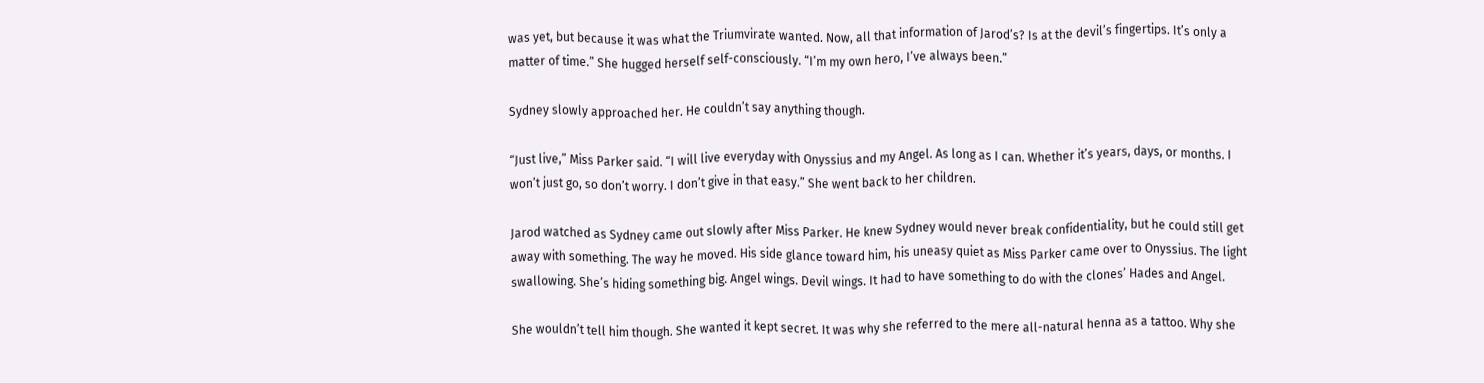was yet, but because it was what the Triumvirate wanted. Now, all that information of Jarod’s? Is at the devil’s fingertips. It’s only a matter of time.” She hugged herself self-consciously. “I’m my own hero, I’ve always been.”

Sydney slowly approached her. He couldn’t say anything though.

“Just live,” Miss Parker said. “I will live everyday with Onyssius and my Angel. As long as I can. Whether it’s years, days, or months. I won’t just go, so don’t worry. I don’t give in that easy.” She went back to her children.

Jarod watched as Sydney came out slowly after Miss Parker. He knew Sydney would never break confidentiality, but he could still get away with something. The way he moved. His side glance toward him, his uneasy quiet as Miss Parker came over to Onyssius. The light swallowing. She’s hiding something big. Angel wings. Devil wings. It had to have something to do with the clones’ Hades and Angel.

She wouldn’t tell him though. She wanted it kept secret. It was why she referred to the mere all-natural henna as a tattoo. Why she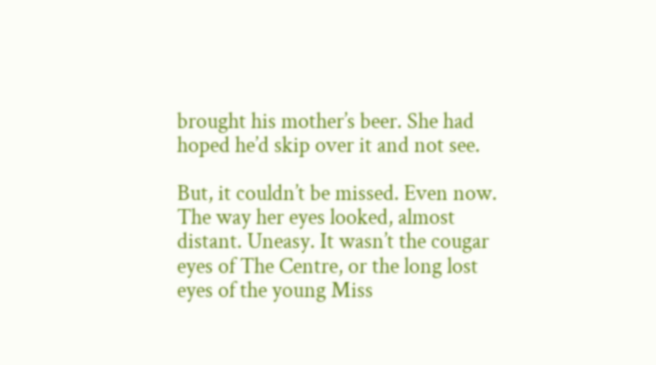brought his mother’s beer. She had hoped he’d skip over it and not see.

But, it couldn’t be missed. Even now. The way her eyes looked, almost distant. Uneasy. It wasn’t the cougar eyes of The Centre, or the long lost eyes of the young Miss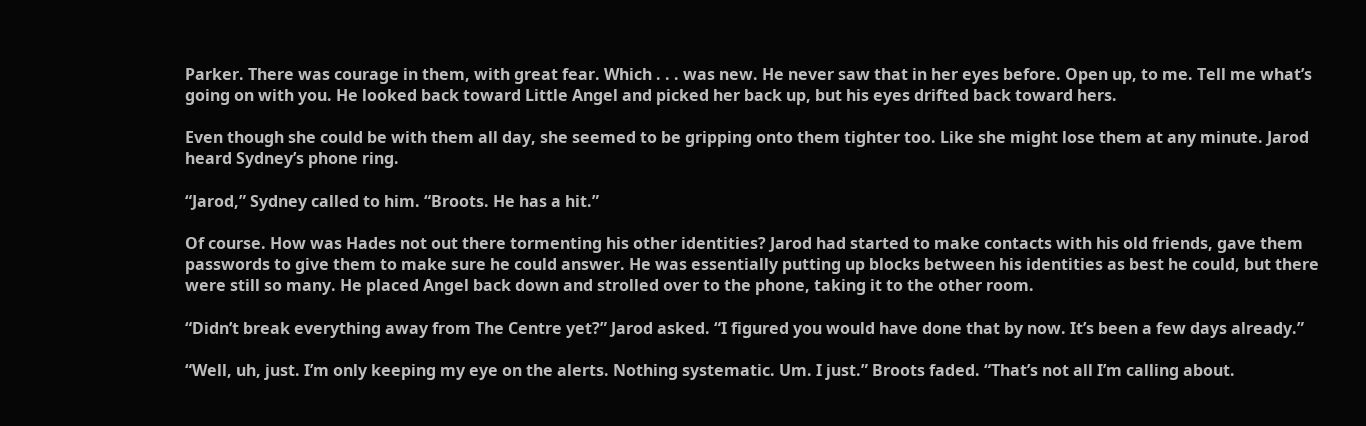Parker. There was courage in them, with great fear. Which . . . was new. He never saw that in her eyes before. Open up, to me. Tell me what’s going on with you. He looked back toward Little Angel and picked her back up, but his eyes drifted back toward hers.

Even though she could be with them all day, she seemed to be gripping onto them tighter too. Like she might lose them at any minute. Jarod heard Sydney’s phone ring.

“Jarod,” Sydney called to him. “Broots. He has a hit.”

Of course. How was Hades not out there tormenting his other identities? Jarod had started to make contacts with his old friends, gave them passwords to give them to make sure he could answer. He was essentially putting up blocks between his identities as best he could, but there were still so many. He placed Angel back down and strolled over to the phone, taking it to the other room.

“Didn’t break everything away from The Centre yet?” Jarod asked. “I figured you would have done that by now. It’s been a few days already.”

“Well, uh, just. I’m only keeping my eye on the alerts. Nothing systematic. Um. I just.” Broots faded. “That’s not all I’m calling about.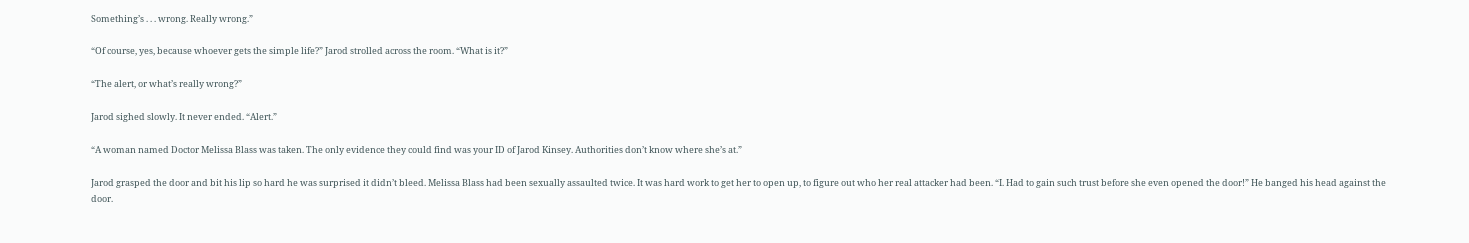Something’s . . . wrong. Really wrong.”

“Of course, yes, because whoever gets the simple life?” Jarod strolled across the room. “What is it?”

“The alert, or what’s really wrong?”

Jarod sighed slowly. It never ended. “Alert.”

“A woman named Doctor Melissa Blass was taken. The only evidence they could find was your ID of Jarod Kinsey. Authorities don’t know where she’s at.”

Jarod grasped the door and bit his lip so hard he was surprised it didn’t bleed. Melissa Blass had been sexually assaulted twice. It was hard work to get her to open up, to figure out who her real attacker had been. “I. Had to gain such trust before she even opened the door!” He banged his head against the door.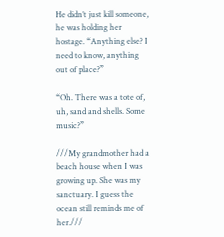He didn’t just kill someone, he was holding her hostage. “Anything else? I need to know, anything out of place?”

“Oh. There was a tote of, uh, sand and shells. Some music?”

///My grandmother had a beach house when I was growing up. She was my sanctuary. I guess the ocean still reminds me of her.///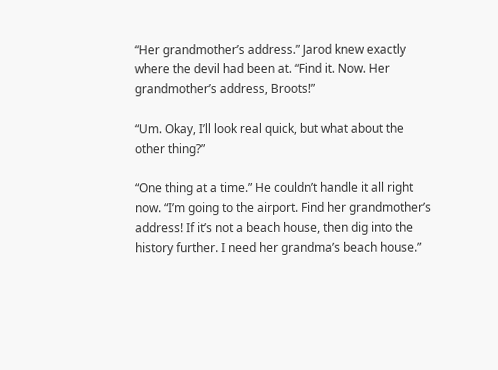“Her grandmother’s address.” Jarod knew exactly where the devil had been at. “Find it. Now. Her grandmother’s address, Broots!”

“Um. Okay, I’ll look real quick, but what about the other thing?”

“One thing at a time.” He couldn’t handle it all right now. “I’m going to the airport. Find her grandmother’s address! If it’s not a beach house, then dig into the history further. I need her grandma’s beach house.”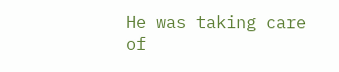He was taking care of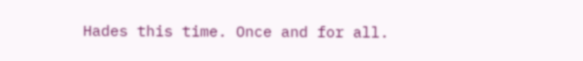Hades this time. Once and for all.